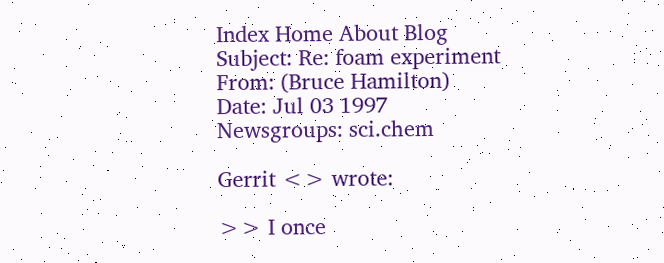Index Home About Blog
Subject: Re: foam experiment
From: (Bruce Hamilton)
Date: Jul 03 1997
Newsgroups: sci.chem

Gerrit <> wrote:

>> I once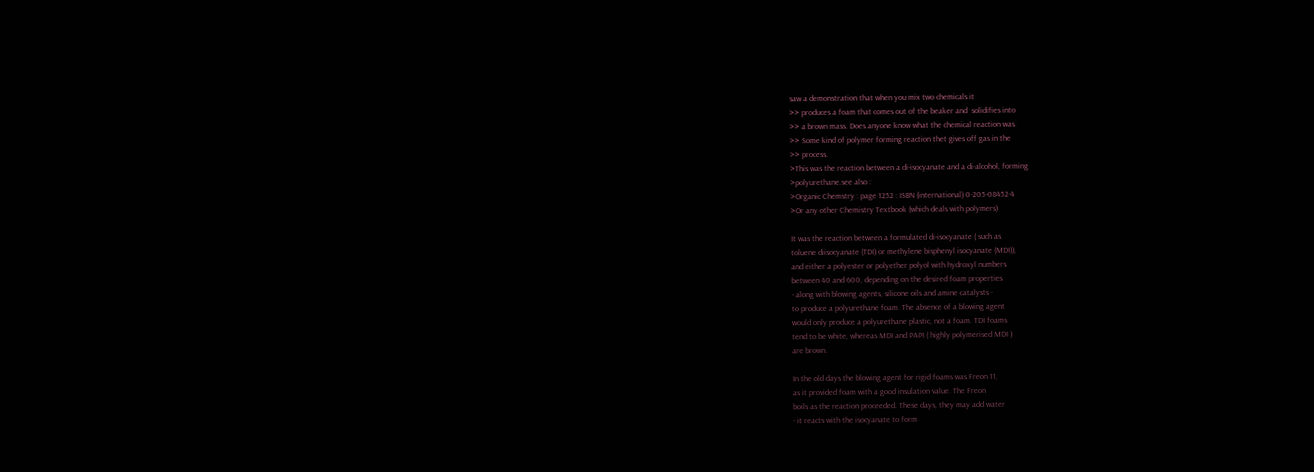saw a demonstration that when you mix two chemicals it
>> produces a foam that comes out of the beaker and  solidifies into
>> a brown mass. Does anyone know what the chemical reaction was.
>> Some kind of polymer forming reaction thet gives off gas in the
>> process.
>This was the reaction between a di-isocyanate and a di-alcohol, forming
>polyurethane.see also :
>Organic Chemstry : page 1252 : ISBN (international) 0-205-08452-4
>Or any other Chemistry Textbook (which deals with polymers)

It was the reaction between a formulated di-isocyanate ( such as
toluene diisocyanate (TDI) or methylene bisphenyl isocyanate (MDI)),
and either a polyester or polyether polyol with hydroxyl numbers
between 40 and 600, depending on the desired foam properties
- along with blowing agents, silicone oils and amine catalysts -
to produce a polyurethane foam. The absence of a blowing agent
would only produce a polyurethane plastic, not a foam. TDI foams
tend to be white, whereas MDI and PAPI ( highly polymerised MDI )
are brown.

In the old days the blowing agent for rigid foams was Freon 11,
as it provided foam with a good insulation value. The Freon
boils as the reaction proceeded. These days, they may add water
- it reacts with the isocyanate to form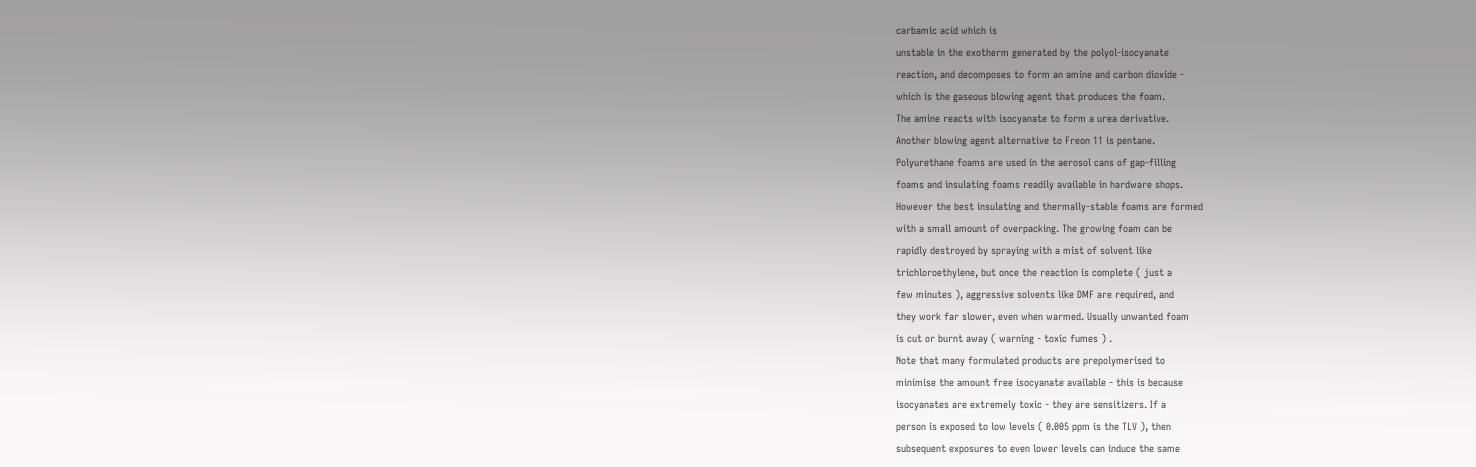carbamic acid which is
unstable in the exotherm generated by the polyol-isocyanate
reaction, and decomposes to form an amine and carbon dioxide -
which is the gaseous blowing agent that produces the foam.
The amine reacts with isocyanate to form a urea derivative.
Another blowing agent alternative to Freon 11 is pentane.
Polyurethane foams are used in the aerosol cans of gap-filling
foams and insulating foams readily available in hardware shops.
However the best insulating and thermally-stable foams are formed
with a small amount of overpacking. The growing foam can be
rapidly destroyed by spraying with a mist of solvent like
trichloroethylene, but once the reaction is complete ( just a
few minutes ), aggressive solvents like DMF are required, and
they work far slower, even when warmed. Usually unwanted foam
is cut or burnt away ( warning - toxic fumes ) .
Note that many formulated products are prepolymerised to
minimise the amount free isocyanate available - this is because
isocyanates are extremely toxic - they are sensitizers. If a
person is exposed to low levels ( 0.005 ppm is the TLV ), then
subsequent exposures to even lower levels can induce the same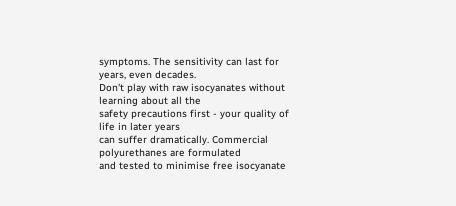symptoms. The sensitivity can last for years, even decades.
Don't play with raw isocyanates without learning about all the
safety precautions first - your quality of life in later years
can suffer dramatically. Commercial polyurethanes are formulated
and tested to minimise free isocyanate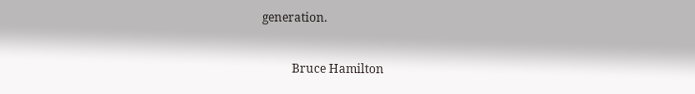generation.

          Bruce Hamilton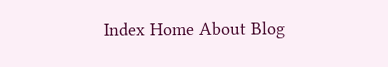Index Home About Blog